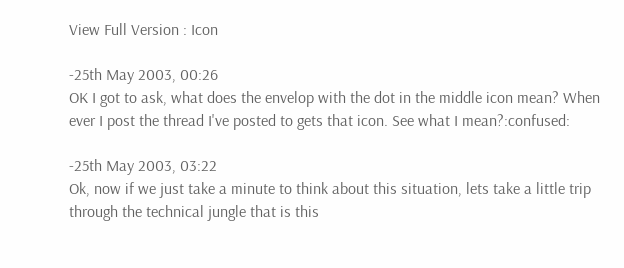View Full Version : Icon

-25th May 2003, 00:26
OK I got to ask, what does the envelop with the dot in the middle icon mean? When ever I post the thread I've posted to gets that icon. See what I mean?:confused:

-25th May 2003, 03:22
Ok, now if we just take a minute to think about this situation, lets take a little trip through the technical jungle that is this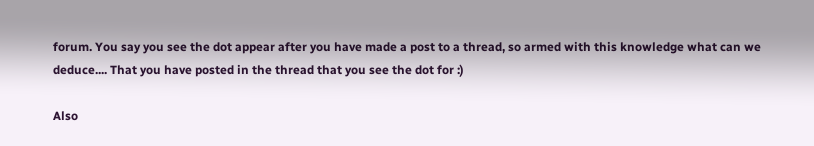forum. You say you see the dot appear after you have made a post to a thread, so armed with this knowledge what can we deduce.... That you have posted in the thread that you see the dot for :)

Also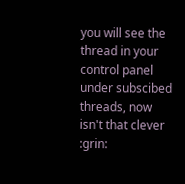you will see the thread in your control panel under subscibed threads, now isn't that clever :grin: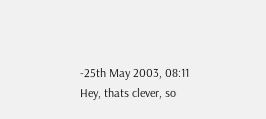-25th May 2003, 08:11
Hey, thats clever, so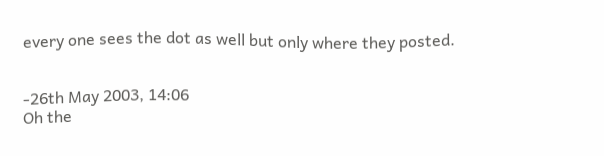every one sees the dot as well but only where they posted.


-26th May 2003, 14:06
Oh the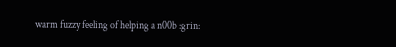warm fuzzy feeling of helping a n00b :grin: